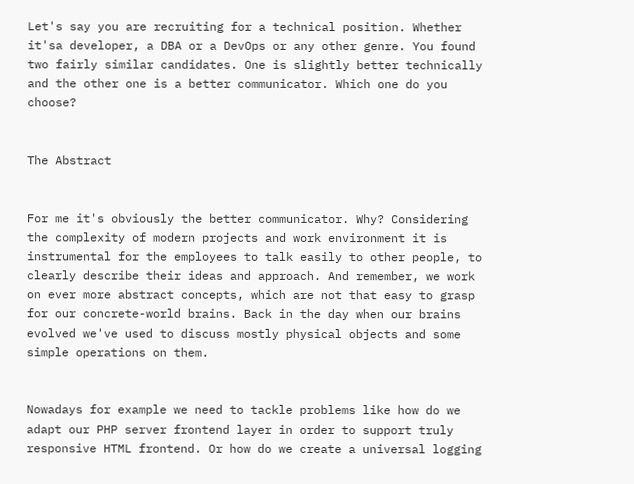Let's say you are recruiting for a technical position. Whether it'sa developer, a DBA or a DevOps or any other genre. You found two fairly similar candidates. One is slightly better technically and the other one is a better communicator. Which one do you choose?


The Abstract


For me it's obviously the better communicator. Why? Considering the complexity of modern projects and work environment it is instrumental for the employees to talk easily to other people, to clearly describe their ideas and approach. And remember, we work on ever more abstract concepts, which are not that easy to grasp for our concrete-world brains. Back in the day when our brains evolved we've used to discuss mostly physical objects and some simple operations on them.


Nowadays for example we need to tackle problems like how do we adapt our PHP server frontend layer in order to support truly responsive HTML frontend. Or how do we create a universal logging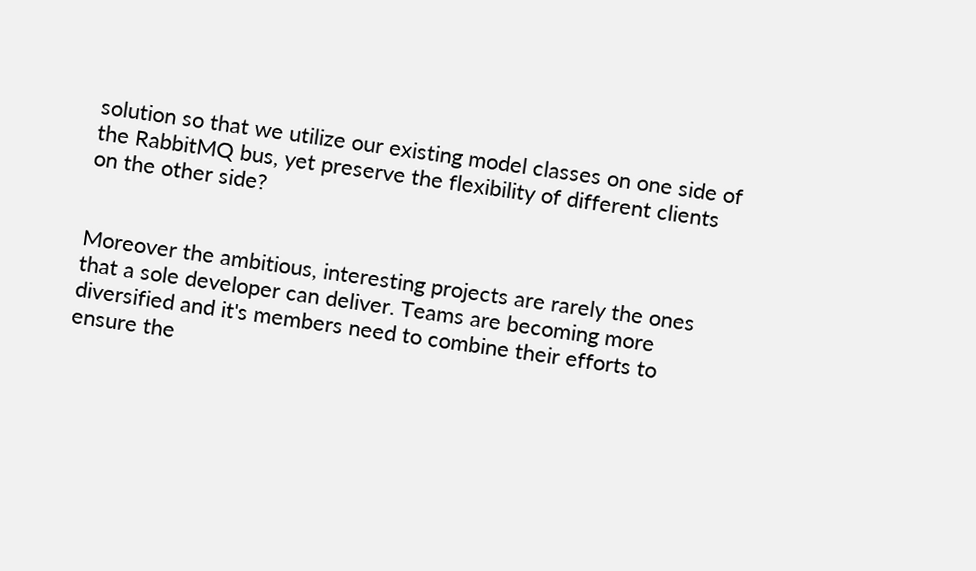solution so that we utilize our existing model classes on one side of the RabbitMQ bus, yet preserve the flexibility of different clients on the other side?


Moreover the ambitious, interesting projects are rarely the ones that a sole developer can deliver. Teams are becoming more diversified and it's members need to combine their efforts to ensure the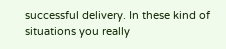successful delivery. In these kind of situations you really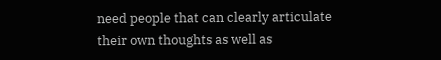need people that can clearly articulate their own thoughts as well as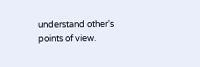understand other's points of view.